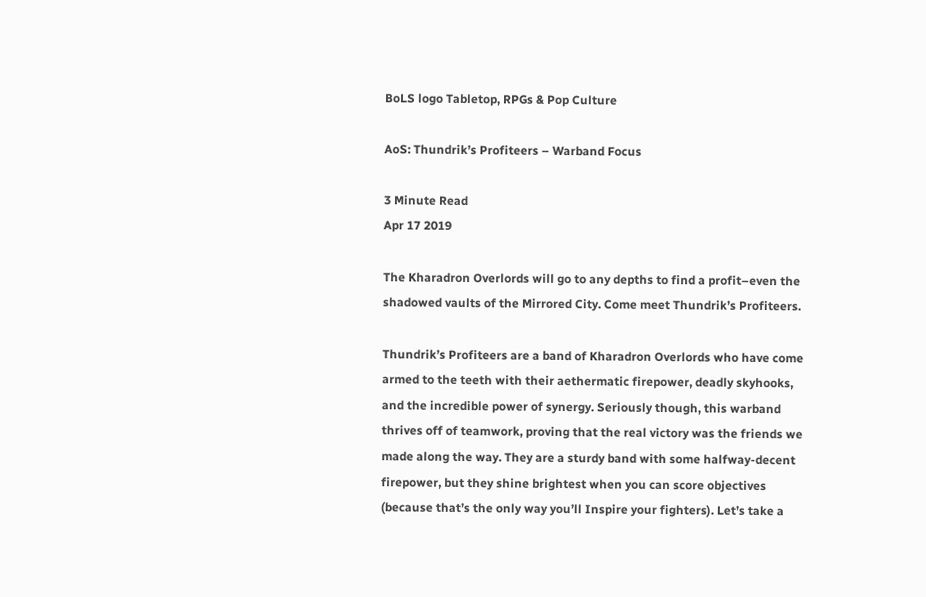BoLS logo Tabletop, RPGs & Pop Culture

AoS: Thundrik’s Profiteers – Warband Focus

3 Minute Read
Apr 17 2019

The Kharadron Overlords will go to any depths to find a profit–even the shadowed vaults of the Mirrored City. Come meet Thundrik’s Profiteers.

Thundrik’s Profiteers are a band of Kharadron Overlords who have come armed to the teeth with their aethermatic firepower, deadly skyhooks, and the incredible power of synergy. Seriously though, this warband thrives off of teamwork, proving that the real victory was the friends we made along the way. They are a sturdy band with some halfway-decent firepower, but they shine brightest when you can score objectives (because that’s the only way you’ll Inspire your fighters). Let’s take a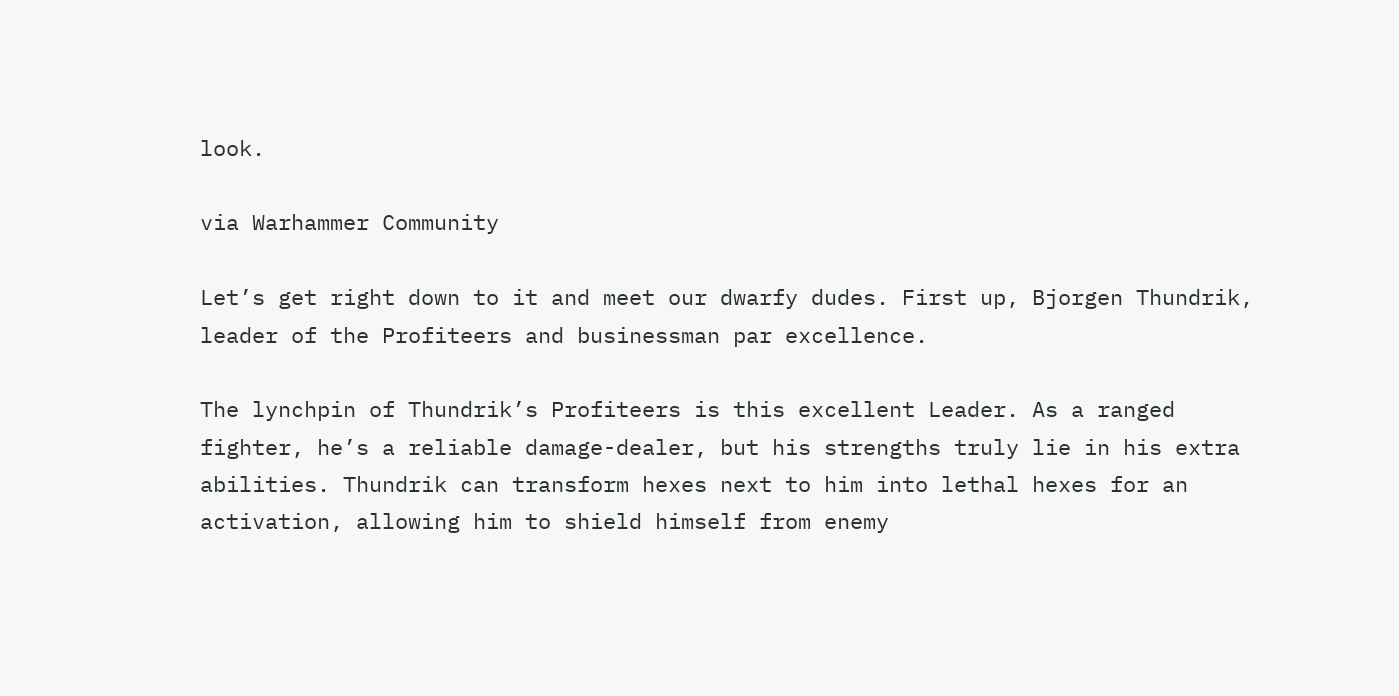look.

via Warhammer Community

Let’s get right down to it and meet our dwarfy dudes. First up, Bjorgen Thundrik, leader of the Profiteers and businessman par excellence.

The lynchpin of Thundrik’s Profiteers is this excellent Leader. As a ranged fighter, he’s a reliable damage-dealer, but his strengths truly lie in his extra abilities. Thundrik can transform hexes next to him into lethal hexes for an activation, allowing him to shield himself from enemy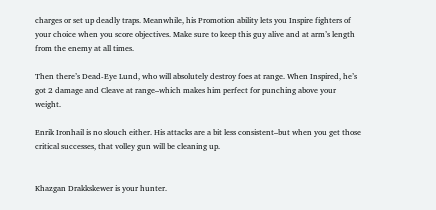charges or set up deadly traps. Meanwhile, his Promotion ability lets you Inspire fighters of your choice when you score objectives. Make sure to keep this guy alive and at arm’s length from the enemy at all times.

Then there’s Dead-Eye Lund, who will absolutely destroy foes at range. When Inspired, he’s got 2 damage and Cleave at range–which makes him perfect for punching above your weight.

Enrik Ironhail is no slouch either. His attacks are a bit less consistent–but when you get those critical successes, that volley gun will be cleaning up.


Khazgan Drakkskewer is your hunter.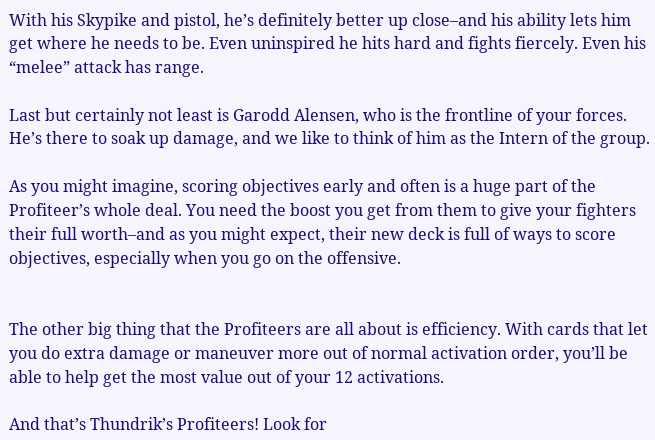With his Skypike and pistol, he’s definitely better up close–and his ability lets him get where he needs to be. Even uninspired he hits hard and fights fiercely. Even his “melee” attack has range.

Last but certainly not least is Garodd Alensen, who is the frontline of your forces. He’s there to soak up damage, and we like to think of him as the Intern of the group.

As you might imagine, scoring objectives early and often is a huge part of the Profiteer’s whole deal. You need the boost you get from them to give your fighters their full worth–and as you might expect, their new deck is full of ways to score objectives, especially when you go on the offensive.


The other big thing that the Profiteers are all about is efficiency. With cards that let you do extra damage or maneuver more out of normal activation order, you’ll be able to help get the most value out of your 12 activations.

And that’s Thundrik’s Profiteers! Look for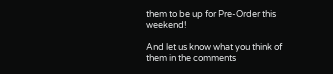them to be up for Pre-Order this weekend!

And let us know what you think of them in the comments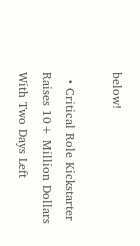below!

  • Critical Role Kickstarter Raises 10+ Million Dollars With Two Days Left